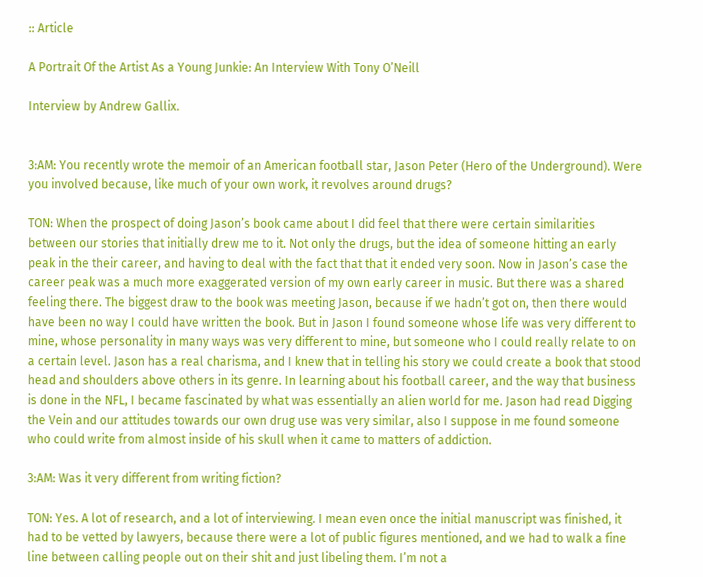:: Article

A Portrait Of the Artist As a Young Junkie: An Interview With Tony O’Neill

Interview by Andrew Gallix.


3:AM: You recently wrote the memoir of an American football star, Jason Peter (Hero of the Underground). Were you involved because, like much of your own work, it revolves around drugs?

TON: When the prospect of doing Jason’s book came about I did feel that there were certain similarities between our stories that initially drew me to it. Not only the drugs, but the idea of someone hitting an early peak in the their career, and having to deal with the fact that that it ended very soon. Now in Jason’s case the career peak was a much more exaggerated version of my own early career in music. But there was a shared feeling there. The biggest draw to the book was meeting Jason, because if we hadn’t got on, then there would have been no way I could have written the book. But in Jason I found someone whose life was very different to mine, whose personality in many ways was very different to mine, but someone who I could really relate to on a certain level. Jason has a real charisma, and I knew that in telling his story we could create a book that stood head and shoulders above others in its genre. In learning about his football career, and the way that business is done in the NFL, I became fascinated by what was essentially an alien world for me. Jason had read Digging the Vein and our attitudes towards our own drug use was very similar, also I suppose in me found someone who could write from almost inside of his skull when it came to matters of addiction.

3:AM: Was it very different from writing fiction?

TON: Yes. A lot of research, and a lot of interviewing. I mean even once the initial manuscript was finished, it had to be vetted by lawyers, because there were a lot of public figures mentioned, and we had to walk a fine line between calling people out on their shit and just libeling them. I’m not a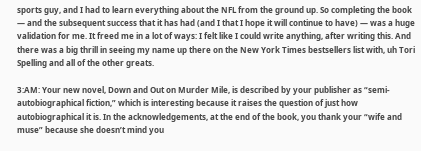sports guy, and I had to learn everything about the NFL from the ground up. So completing the book — and the subsequent success that it has had (and I that I hope it will continue to have) — was a huge validation for me. It freed me in a lot of ways: I felt like I could write anything, after writing this. And there was a big thrill in seeing my name up there on the New York Times bestsellers list with, uh Tori Spelling and all of the other greats.

3:AM: Your new novel, Down and Out on Murder Mile, is described by your publisher as “semi-autobiographical fiction,” which is interesting because it raises the question of just how autobiographical it is. In the acknowledgements, at the end of the book, you thank your “wife and muse” because she doesn’t mind you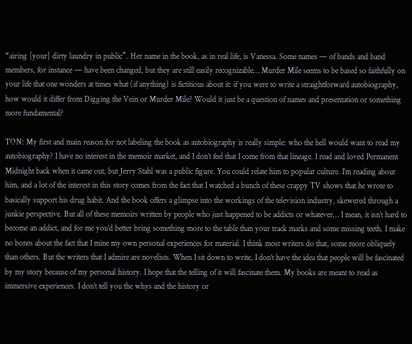“airing [your] dirty laundry in public”. Her name in the book, as in real life, is Vanessa. Some names — of bands and band members, for instance — have been changed, but they are still easily recognizable… Murder Mile seems to be based so faithfully on your life that one wonders at times what (if anything) is fictitious about it: if you were to write a straightforward autobiography, how would it differ from Digging the Vein or Murder Mile? Would it just be a question of names and presentation or something more fundamental?

TON: My first and main reason for not labeling the book as autobiography is really simple: who the hell would want to read my autobiography? I have no interest in the memoir market, and I don’t feel that I come from that lineage. I read and loved Permanent Midnight back when it came out, but Jerry Stahl was a public figure. You could relate him to popular culture. I’m reading about him, and a lot of the interest in this story comes from the fact that I watched a bunch of these crappy TV shows that he wrote to basically support his drug habit. And the book offers a glimpse into the workings of the television industry, skewered through a junkie perspective. But all of these memoirs written by people who just happened to be addicts or whatever… I mean, it isn’t hard to become an addict, and for me you’d better bring something more to the table than your track marks and some missing teeth. I make no bones about the fact that I mine my own personal experiences for material. I think most writers do that, some more obliquely than others. But the writers that I admire are novelists. When I sit down to write, I don’t have the idea that people will be fascinated by my story because of my personal history. I hope that the telling of it will fascinate them. My books are meant to read as immersive experiences. I don’t tell you the whys and the history or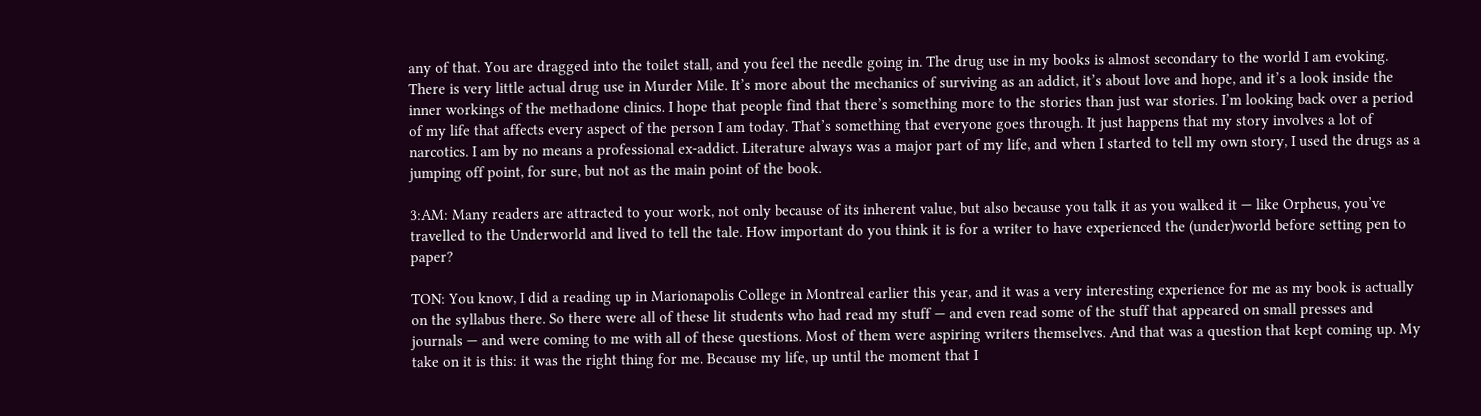any of that. You are dragged into the toilet stall, and you feel the needle going in. The drug use in my books is almost secondary to the world I am evoking. There is very little actual drug use in Murder Mile. It’s more about the mechanics of surviving as an addict, it’s about love and hope, and it’s a look inside the inner workings of the methadone clinics. I hope that people find that there’s something more to the stories than just war stories. I’m looking back over a period of my life that affects every aspect of the person I am today. That’s something that everyone goes through. It just happens that my story involves a lot of narcotics. I am by no means a professional ex-addict. Literature always was a major part of my life, and when I started to tell my own story, I used the drugs as a jumping off point, for sure, but not as the main point of the book.

3:AM: Many readers are attracted to your work, not only because of its inherent value, but also because you talk it as you walked it — like Orpheus, you’ve travelled to the Underworld and lived to tell the tale. How important do you think it is for a writer to have experienced the (under)world before setting pen to paper?

TON: You know, I did a reading up in Marionapolis College in Montreal earlier this year, and it was a very interesting experience for me as my book is actually on the syllabus there. So there were all of these lit students who had read my stuff — and even read some of the stuff that appeared on small presses and journals — and were coming to me with all of these questions. Most of them were aspiring writers themselves. And that was a question that kept coming up. My take on it is this: it was the right thing for me. Because my life, up until the moment that I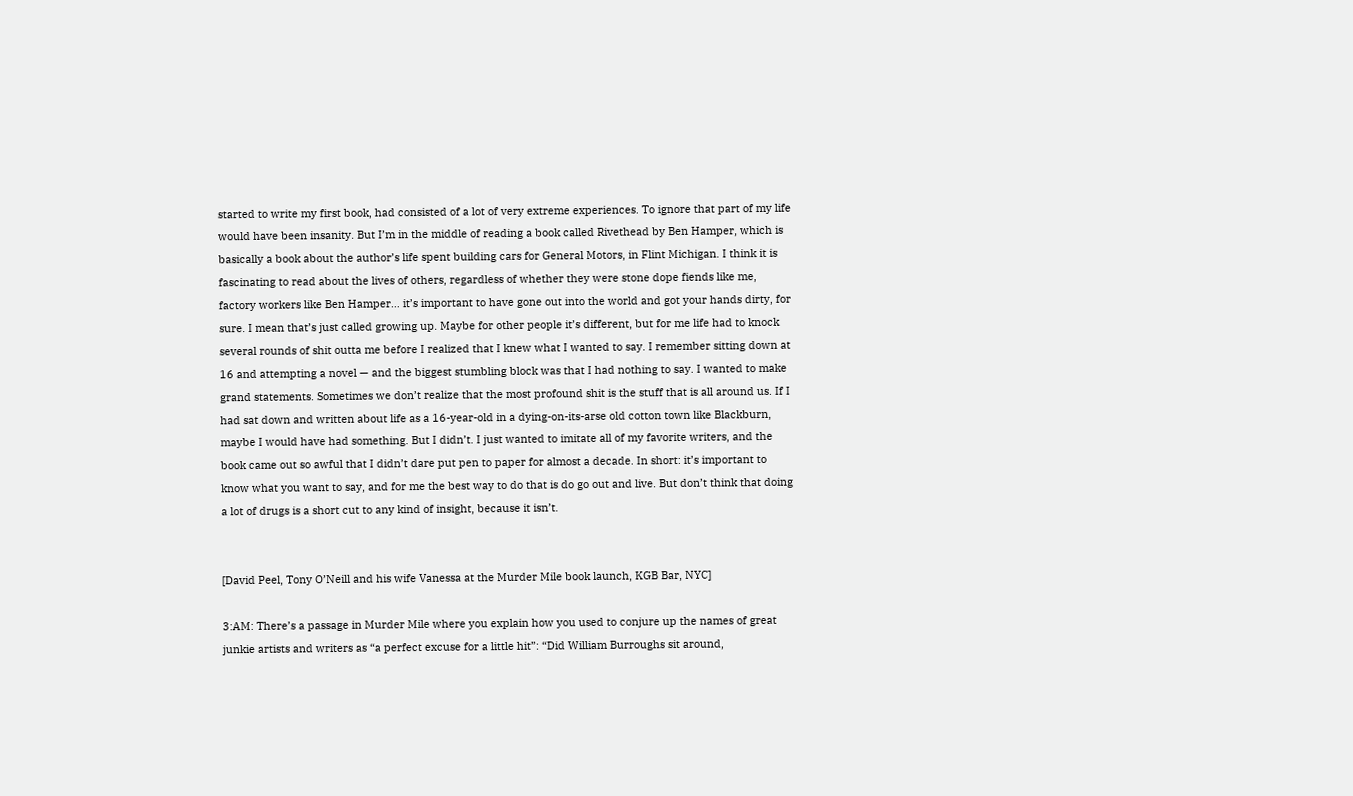started to write my first book, had consisted of a lot of very extreme experiences. To ignore that part of my life would have been insanity. But I’m in the middle of reading a book called Rivethead by Ben Hamper, which is basically a book about the author’s life spent building cars for General Motors, in Flint Michigan. I think it is fascinating to read about the lives of others, regardless of whether they were stone dope fiends like me, factory workers like Ben Hamper… it’s important to have gone out into the world and got your hands dirty, for sure. I mean that’s just called growing up. Maybe for other people it’s different, but for me life had to knock several rounds of shit outta me before I realized that I knew what I wanted to say. I remember sitting down at 16 and attempting a novel — and the biggest stumbling block was that I had nothing to say. I wanted to make grand statements. Sometimes we don’t realize that the most profound shit is the stuff that is all around us. If I had sat down and written about life as a 16-year-old in a dying-on-its-arse old cotton town like Blackburn, maybe I would have had something. But I didn’t. I just wanted to imitate all of my favorite writers, and the book came out so awful that I didn’t dare put pen to paper for almost a decade. In short: it’s important to know what you want to say, and for me the best way to do that is do go out and live. But don’t think that doing a lot of drugs is a short cut to any kind of insight, because it isn’t.


[David Peel, Tony O’Neill and his wife Vanessa at the Murder Mile book launch, KGB Bar, NYC]

3:AM: There’s a passage in Murder Mile where you explain how you used to conjure up the names of great junkie artists and writers as “a perfect excuse for a little hit”: “Did William Burroughs sit around,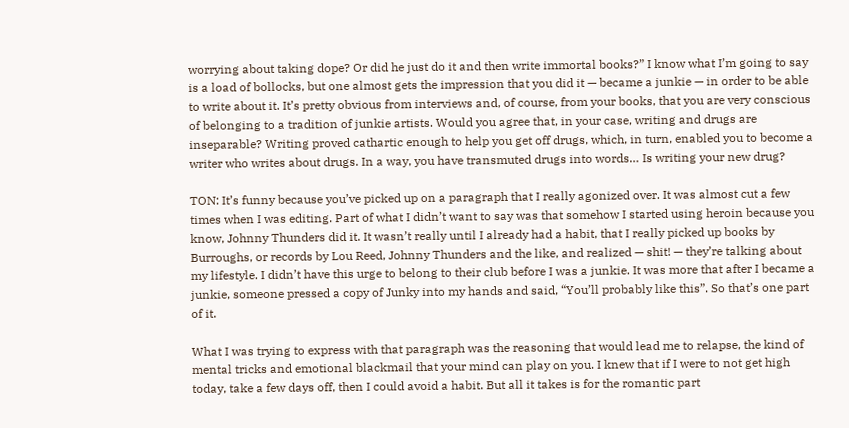worrying about taking dope? Or did he just do it and then write immortal books?” I know what I’m going to say is a load of bollocks, but one almost gets the impression that you did it — became a junkie — in order to be able to write about it. It’s pretty obvious from interviews and, of course, from your books, that you are very conscious of belonging to a tradition of junkie artists. Would you agree that, in your case, writing and drugs are inseparable? Writing proved cathartic enough to help you get off drugs, which, in turn, enabled you to become a writer who writes about drugs. In a way, you have transmuted drugs into words… Is writing your new drug?

TON: It’s funny because you’ve picked up on a paragraph that I really agonized over. It was almost cut a few times when I was editing. Part of what I didn’t want to say was that somehow I started using heroin because you know, Johnny Thunders did it. It wasn’t really until I already had a habit, that I really picked up books by Burroughs, or records by Lou Reed, Johnny Thunders and the like, and realized — shit! — they’re talking about my lifestyle. I didn’t have this urge to belong to their club before I was a junkie. It was more that after I became a junkie, someone pressed a copy of Junky into my hands and said, “You’ll probably like this”. So that’s one part of it.

What I was trying to express with that paragraph was the reasoning that would lead me to relapse, the kind of mental tricks and emotional blackmail that your mind can play on you. I knew that if I were to not get high today, take a few days off, then I could avoid a habit. But all it takes is for the romantic part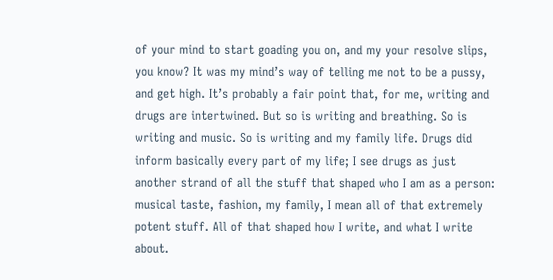of your mind to start goading you on, and my your resolve slips, you know? It was my mind’s way of telling me not to be a pussy, and get high. It’s probably a fair point that, for me, writing and drugs are intertwined. But so is writing and breathing. So is writing and music. So is writing and my family life. Drugs did inform basically every part of my life; I see drugs as just another strand of all the stuff that shaped who I am as a person: musical taste, fashion, my family, I mean all of that extremely potent stuff. All of that shaped how I write, and what I write about.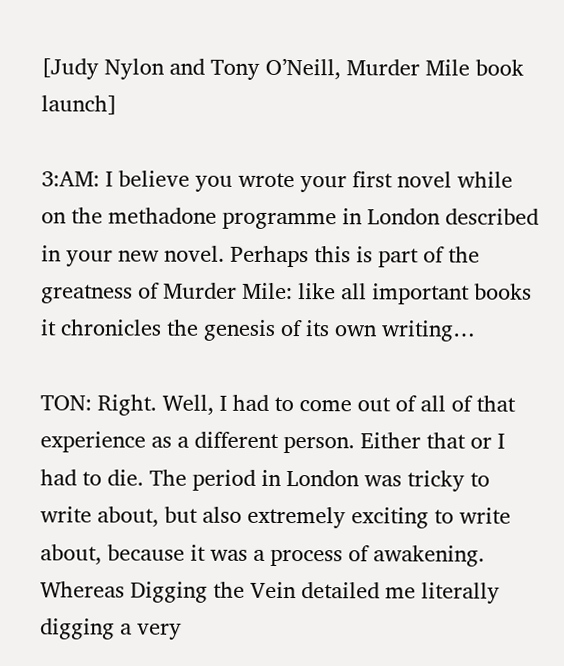[Judy Nylon and Tony O’Neill, Murder Mile book launch]

3:AM: I believe you wrote your first novel while on the methadone programme in London described in your new novel. Perhaps this is part of the greatness of Murder Mile: like all important books it chronicles the genesis of its own writing…

TON: Right. Well, I had to come out of all of that experience as a different person. Either that or I had to die. The period in London was tricky to write about, but also extremely exciting to write about, because it was a process of awakening. Whereas Digging the Vein detailed me literally digging a very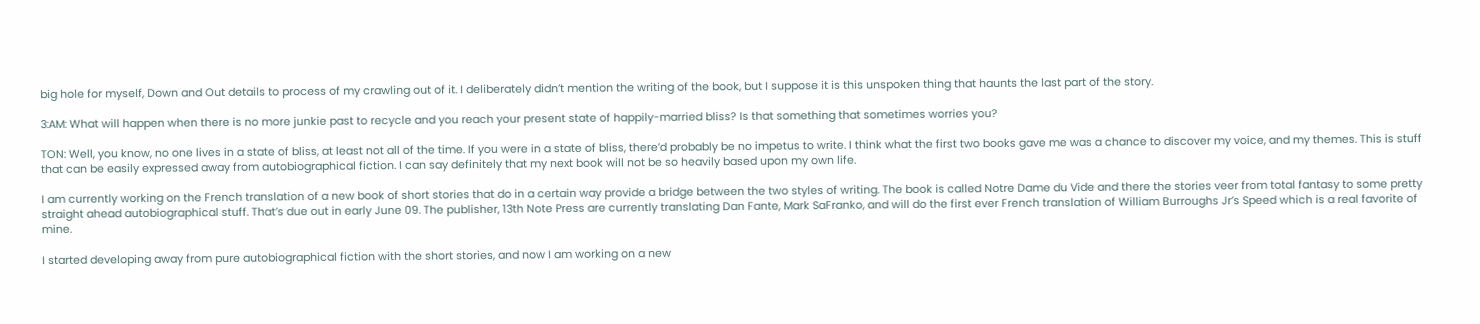big hole for myself, Down and Out details to process of my crawling out of it. I deliberately didn’t mention the writing of the book, but I suppose it is this unspoken thing that haunts the last part of the story.

3:AM: What will happen when there is no more junkie past to recycle and you reach your present state of happily-married bliss? Is that something that sometimes worries you?

TON: Well, you know, no one lives in a state of bliss, at least not all of the time. If you were in a state of bliss, there’d probably be no impetus to write. I think what the first two books gave me was a chance to discover my voice, and my themes. This is stuff that can be easily expressed away from autobiographical fiction. I can say definitely that my next book will not be so heavily based upon my own life.

I am currently working on the French translation of a new book of short stories that do in a certain way provide a bridge between the two styles of writing. The book is called Notre Dame du Vide and there the stories veer from total fantasy to some pretty straight ahead autobiographical stuff. That’s due out in early June 09. The publisher, 13th Note Press are currently translating Dan Fante, Mark SaFranko, and will do the first ever French translation of William Burroughs Jr’s Speed which is a real favorite of mine.

I started developing away from pure autobiographical fiction with the short stories, and now I am working on a new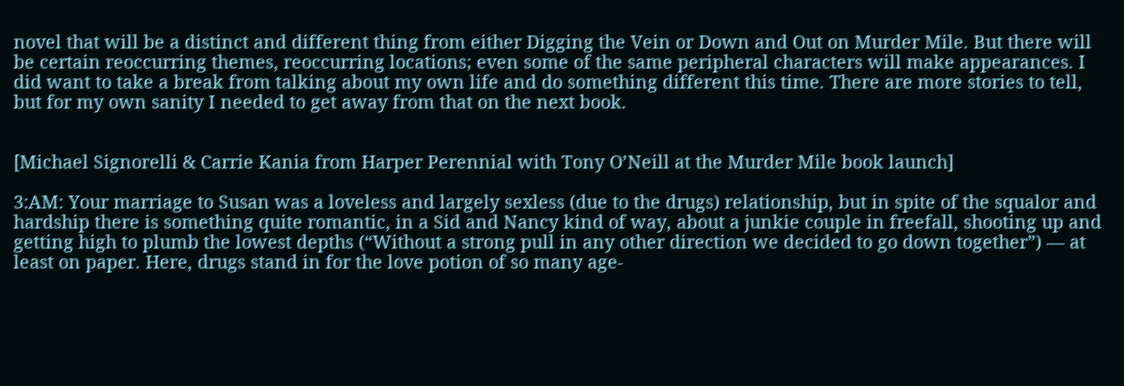novel that will be a distinct and different thing from either Digging the Vein or Down and Out on Murder Mile. But there will be certain reoccurring themes, reoccurring locations; even some of the same peripheral characters will make appearances. I did want to take a break from talking about my own life and do something different this time. There are more stories to tell, but for my own sanity I needed to get away from that on the next book.


[Michael Signorelli & Carrie Kania from Harper Perennial with Tony O’Neill at the Murder Mile book launch]

3:AM: Your marriage to Susan was a loveless and largely sexless (due to the drugs) relationship, but in spite of the squalor and hardship there is something quite romantic, in a Sid and Nancy kind of way, about a junkie couple in freefall, shooting up and getting high to plumb the lowest depths (“Without a strong pull in any other direction we decided to go down together”) — at least on paper. Here, drugs stand in for the love potion of so many age-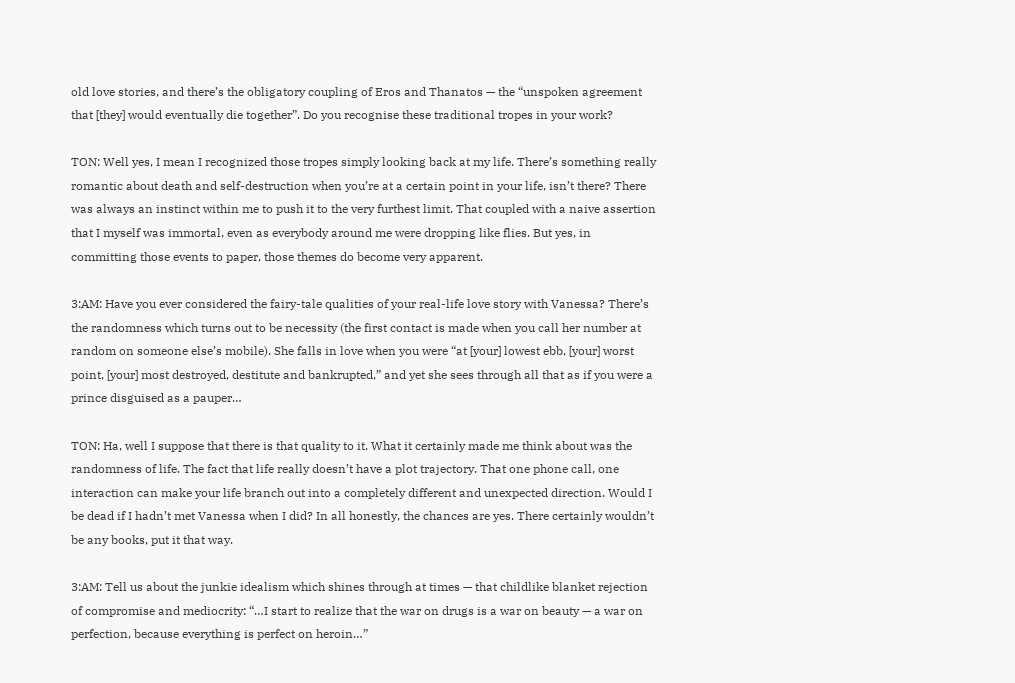old love stories, and there’s the obligatory coupling of Eros and Thanatos — the “unspoken agreement that [they] would eventually die together”. Do you recognise these traditional tropes in your work?

TON: Well yes, I mean I recognized those tropes simply looking back at my life. There’s something really romantic about death and self-destruction when you’re at a certain point in your life, isn’t there? There was always an instinct within me to push it to the very furthest limit. That coupled with a naive assertion that I myself was immortal, even as everybody around me were dropping like flies. But yes, in committing those events to paper, those themes do become very apparent.

3:AM: Have you ever considered the fairy-tale qualities of your real-life love story with Vanessa? There’s the randomness which turns out to be necessity (the first contact is made when you call her number at random on someone else’s mobile). She falls in love when you were “at [your] lowest ebb, [your] worst point, [your] most destroyed, destitute and bankrupted,” and yet she sees through all that as if you were a prince disguised as a pauper…

TON: Ha, well I suppose that there is that quality to it. What it certainly made me think about was the randomness of life. The fact that life really doesn’t have a plot trajectory. That one phone call, one interaction can make your life branch out into a completely different and unexpected direction. Would I be dead if I hadn’t met Vanessa when I did? In all honestly, the chances are yes. There certainly wouldn’t be any books, put it that way.

3:AM: Tell us about the junkie idealism which shines through at times — that childlike blanket rejection of compromise and mediocrity: “…I start to realize that the war on drugs is a war on beauty — a war on perfection, because everything is perfect on heroin…”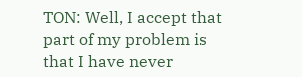TON: Well, I accept that part of my problem is that I have never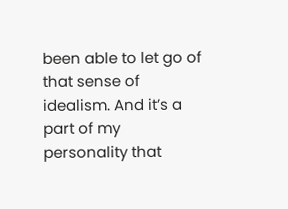been able to let go of that sense of idealism. And it’s a part of my personality that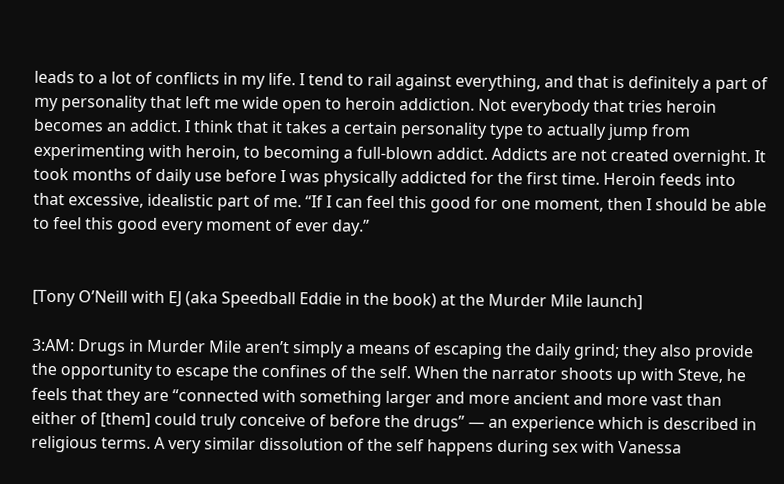leads to a lot of conflicts in my life. I tend to rail against everything, and that is definitely a part of my personality that left me wide open to heroin addiction. Not everybody that tries heroin becomes an addict. I think that it takes a certain personality type to actually jump from experimenting with heroin, to becoming a full-blown addict. Addicts are not created overnight. It took months of daily use before I was physically addicted for the first time. Heroin feeds into that excessive, idealistic part of me. “If I can feel this good for one moment, then I should be able to feel this good every moment of ever day.”


[Tony O’Neill with EJ (aka Speedball Eddie in the book) at the Murder Mile launch]

3:AM: Drugs in Murder Mile aren’t simply a means of escaping the daily grind; they also provide the opportunity to escape the confines of the self. When the narrator shoots up with Steve, he feels that they are “connected with something larger and more ancient and more vast than either of [them] could truly conceive of before the drugs” — an experience which is described in religious terms. A very similar dissolution of the self happens during sex with Vanessa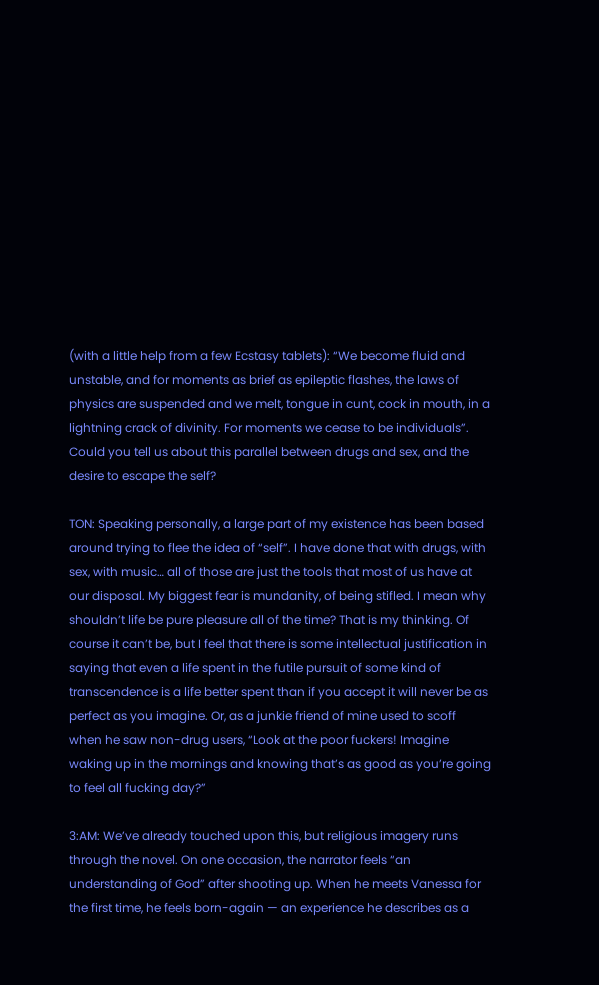(with a little help from a few Ecstasy tablets): “We become fluid and unstable, and for moments as brief as epileptic flashes, the laws of physics are suspended and we melt, tongue in cunt, cock in mouth, in a lightning crack of divinity. For moments we cease to be individuals”. Could you tell us about this parallel between drugs and sex, and the desire to escape the self?

TON: Speaking personally, a large part of my existence has been based around trying to flee the idea of “self”. I have done that with drugs, with sex, with music… all of those are just the tools that most of us have at our disposal. My biggest fear is mundanity, of being stifled. I mean why shouldn’t life be pure pleasure all of the time? That is my thinking. Of course it can’t be, but I feel that there is some intellectual justification in saying that even a life spent in the futile pursuit of some kind of transcendence is a life better spent than if you accept it will never be as perfect as you imagine. Or, as a junkie friend of mine used to scoff when he saw non-drug users, “Look at the poor fuckers! Imagine waking up in the mornings and knowing that’s as good as you’re going to feel all fucking day?”

3:AM: We’ve already touched upon this, but religious imagery runs through the novel. On one occasion, the narrator feels “an understanding of God” after shooting up. When he meets Vanessa for the first time, he feels born-again — an experience he describes as a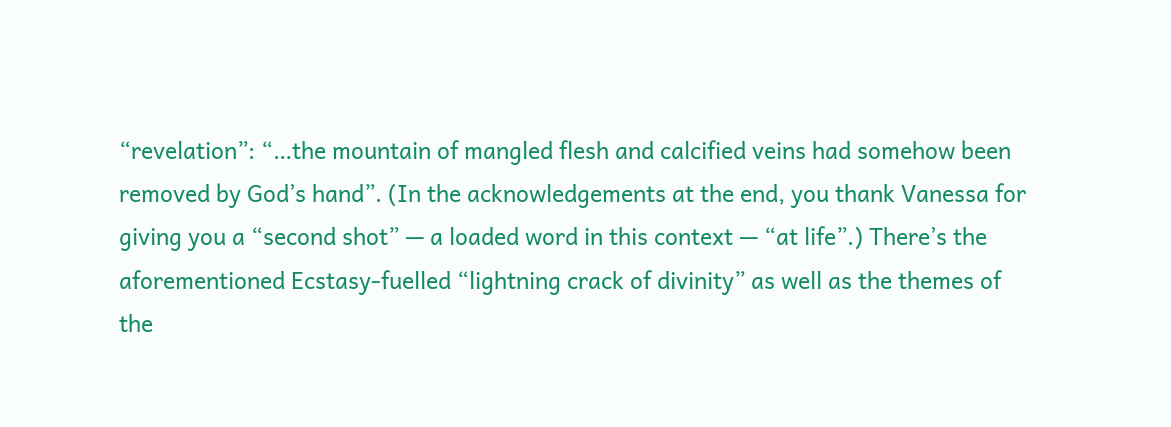“revelation”: “…the mountain of mangled flesh and calcified veins had somehow been removed by God’s hand”. (In the acknowledgements at the end, you thank Vanessa for giving you a “second shot” — a loaded word in this context — “at life”.) There’s the aforementioned Ecstasy-fuelled “lightning crack of divinity” as well as the themes of the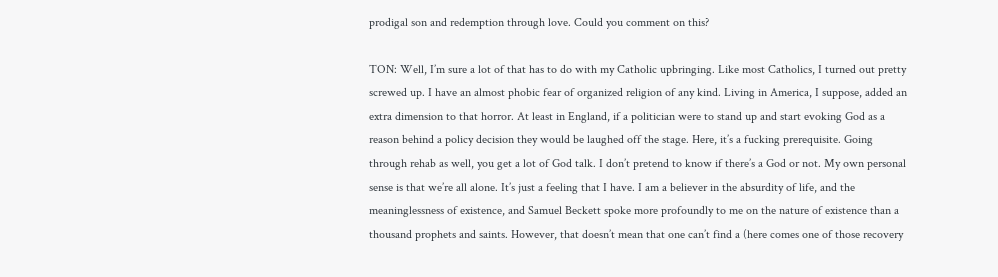prodigal son and redemption through love. Could you comment on this?

TON: Well, I’m sure a lot of that has to do with my Catholic upbringing. Like most Catholics, I turned out pretty screwed up. I have an almost phobic fear of organized religion of any kind. Living in America, I suppose, added an extra dimension to that horror. At least in England, if a politician were to stand up and start evoking God as a reason behind a policy decision they would be laughed off the stage. Here, it’s a fucking prerequisite. Going through rehab as well, you get a lot of God talk. I don’t pretend to know if there’s a God or not. My own personal sense is that we’re all alone. It’s just a feeling that I have. I am a believer in the absurdity of life, and the meaninglessness of existence, and Samuel Beckett spoke more profoundly to me on the nature of existence than a thousand prophets and saints. However, that doesn’t mean that one can’t find a (here comes one of those recovery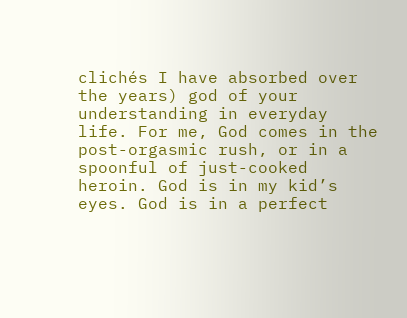clichés I have absorbed over the years) god of your understanding in everyday life. For me, God comes in the post-orgasmic rush, or in a spoonful of just-cooked heroin. God is in my kid’s eyes. God is in a perfect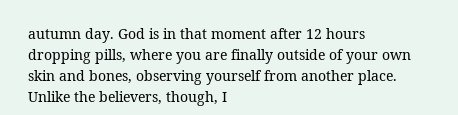autumn day. God is in that moment after 12 hours dropping pills, where you are finally outside of your own skin and bones, observing yourself from another place. Unlike the believers, though, I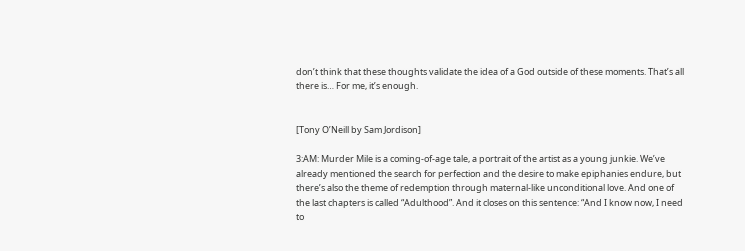don’t think that these thoughts validate the idea of a God outside of these moments. That’s all there is… For me, it’s enough.


[Tony O’Neill by Sam Jordison]

3:AM: Murder Mile is a coming-of-age tale, a portrait of the artist as a young junkie. We’ve already mentioned the search for perfection and the desire to make epiphanies endure, but there’s also the theme of redemption through maternal-like unconditional love. And one of the last chapters is called “Adulthood”. And it closes on this sentence: “And I know now, I need to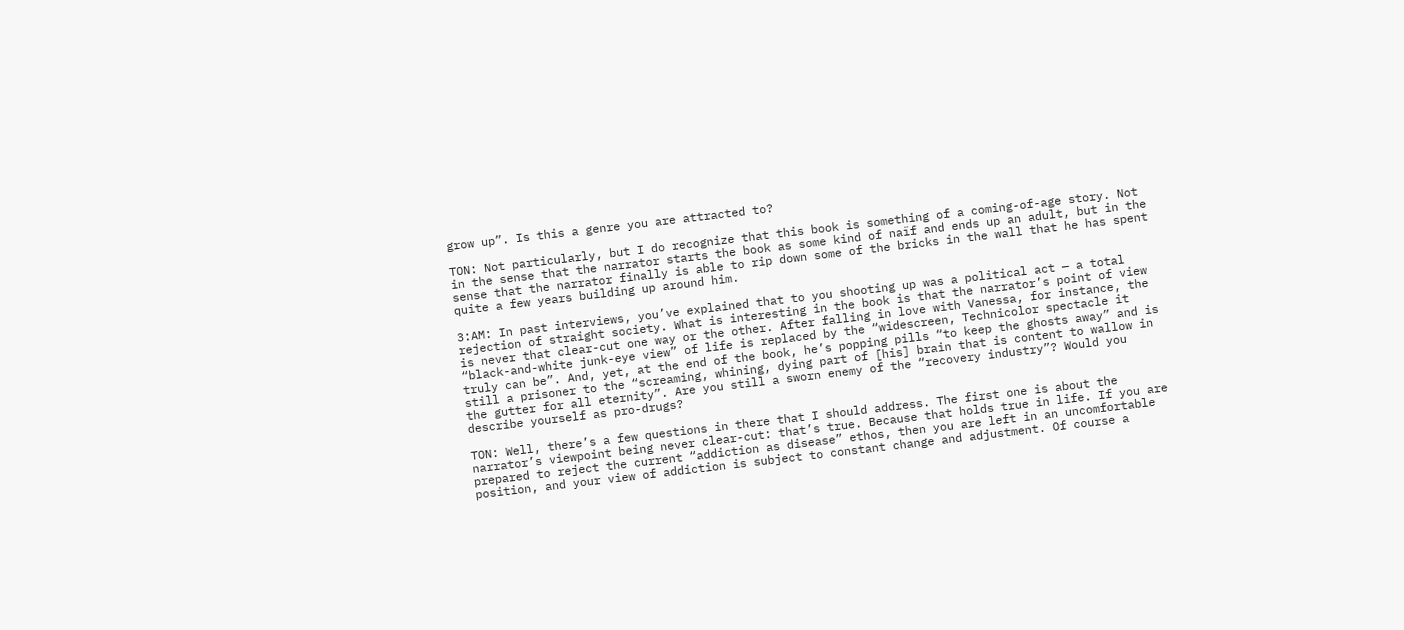grow up”. Is this a genre you are attracted to?

TON: Not particularly, but I do recognize that this book is something of a coming-of-age story. Not in the sense that the narrator starts the book as some kind of naïf and ends up an adult, but in the sense that the narrator finally is able to rip down some of the bricks in the wall that he has spent quite a few years building up around him.

3:AM: In past interviews, you’ve explained that to you shooting up was a political act — a total rejection of straight society. What is interesting in the book is that the narrator’s point of view is never that clear-cut one way or the other. After falling in love with Vanessa, for instance, the “black-and-white junk-eye view” of life is replaced by the “widescreen, Technicolor spectacle it truly can be”. And, yet, at the end of the book, he’s popping pills “to keep the ghosts away” and is still a prisoner to the “screaming, whining, dying part of [his] brain that is content to wallow in the gutter for all eternity”. Are you still a sworn enemy of the “recovery industry”? Would you describe yourself as pro-drugs?

TON: Well, there’s a few questions in there that I should address. The first one is about the narrator’s viewpoint being never clear-cut: that’s true. Because that holds true in life. If you are prepared to reject the current “addiction as disease” ethos, then you are left in an uncomfortable position, and your view of addiction is subject to constant change and adjustment. Of course a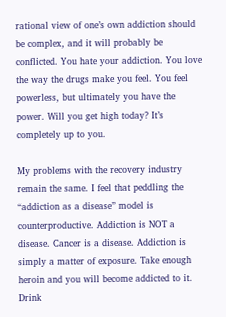rational view of one’s own addiction should be complex, and it will probably be conflicted. You hate your addiction. You love the way the drugs make you feel. You feel powerless, but ultimately you have the power. Will you get high today? It’s completely up to you.

My problems with the recovery industry remain the same. I feel that peddling the “addiction as a disease” model is counterproductive. Addiction is NOT a disease. Cancer is a disease. Addiction is simply a matter of exposure. Take enough heroin and you will become addicted to it. Drink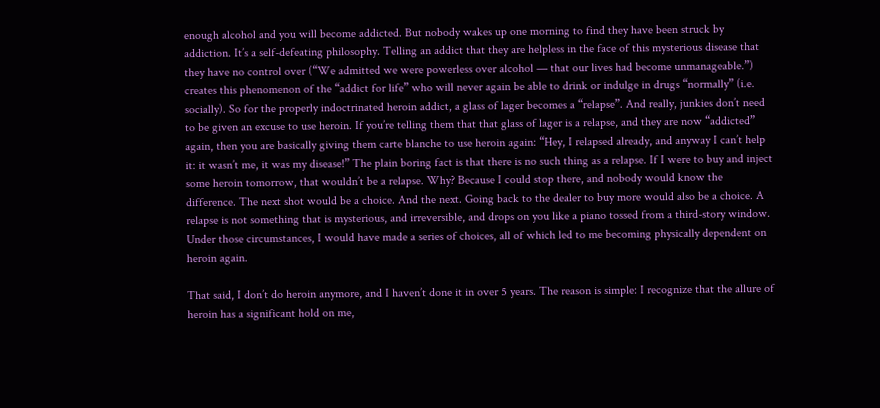enough alcohol and you will become addicted. But nobody wakes up one morning to find they have been struck by addiction. It’s a self-defeating philosophy. Telling an addict that they are helpless in the face of this mysterious disease that they have no control over (“We admitted we were powerless over alcohol — that our lives had become unmanageable.”) creates this phenomenon of the “addict for life” who will never again be able to drink or indulge in drugs “normally” (i.e. socially). So for the properly indoctrinated heroin addict, a glass of lager becomes a “relapse”. And really, junkies don’t need to be given an excuse to use heroin. If you’re telling them that that glass of lager is a relapse, and they are now “addicted” again, then you are basically giving them carte blanche to use heroin again: “Hey, I relapsed already, and anyway I can’t help it: it wasn’t me, it was my disease!” The plain boring fact is that there is no such thing as a relapse. If I were to buy and inject some heroin tomorrow, that wouldn’t be a relapse. Why? Because I could stop there, and nobody would know the difference. The next shot would be a choice. And the next. Going back to the dealer to buy more would also be a choice. A relapse is not something that is mysterious, and irreversible, and drops on you like a piano tossed from a third-story window. Under those circumstances, I would have made a series of choices, all of which led to me becoming physically dependent on heroin again.

That said, I don’t do heroin anymore, and I haven’t done it in over 5 years. The reason is simple: I recognize that the allure of heroin has a significant hold on me,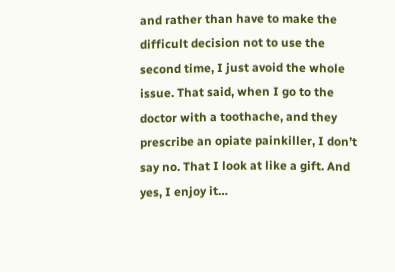and rather than have to make the difficult decision not to use the second time, I just avoid the whole issue. That said, when I go to the doctor with a toothache, and they prescribe an opiate painkiller, I don’t say no. That I look at like a gift. And yes, I enjoy it…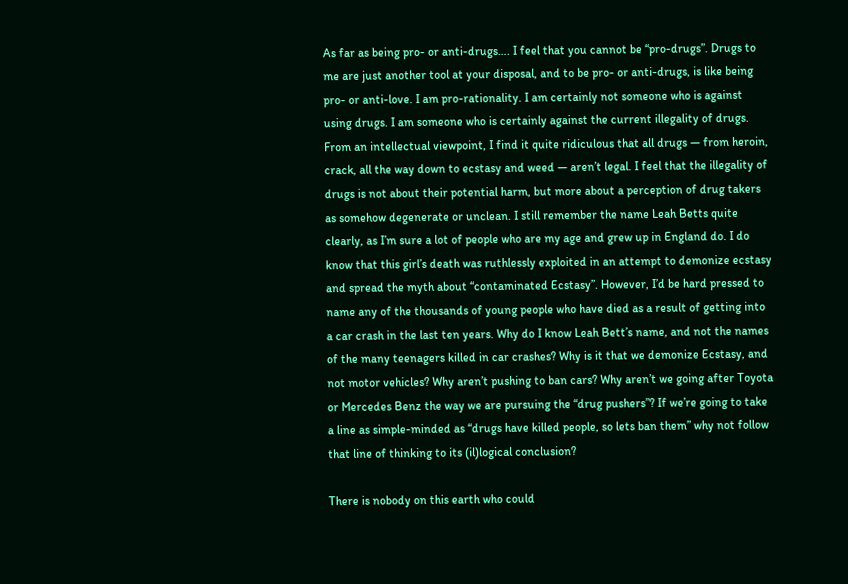As far as being pro- or anti-drugs…. I feel that you cannot be “pro-drugs”. Drugs to me are just another tool at your disposal, and to be pro- or anti-drugs, is like being pro- or anti-love. I am pro-rationality. I am certainly not someone who is against using drugs. I am someone who is certainly against the current illegality of drugs. From an intellectual viewpoint, I find it quite ridiculous that all drugs — from heroin, crack, all the way down to ecstasy and weed — aren’t legal. I feel that the illegality of drugs is not about their potential harm, but more about a perception of drug takers as somehow degenerate or unclean. I still remember the name Leah Betts quite clearly, as I’m sure a lot of people who are my age and grew up in England do. I do know that this girl’s death was ruthlessly exploited in an attempt to demonize ecstasy and spread the myth about “contaminated Ecstasy”. However, I’d be hard pressed to name any of the thousands of young people who have died as a result of getting into a car crash in the last ten years. Why do I know Leah Bett’s name, and not the names of the many teenagers killed in car crashes? Why is it that we demonize Ecstasy, and not motor vehicles? Why aren’t pushing to ban cars? Why aren’t we going after Toyota or Mercedes Benz the way we are pursuing the “drug pushers”? If we’re going to take a line as simple-minded as “drugs have killed people, so lets ban them” why not follow that line of thinking to its (il)logical conclusion?

There is nobody on this earth who could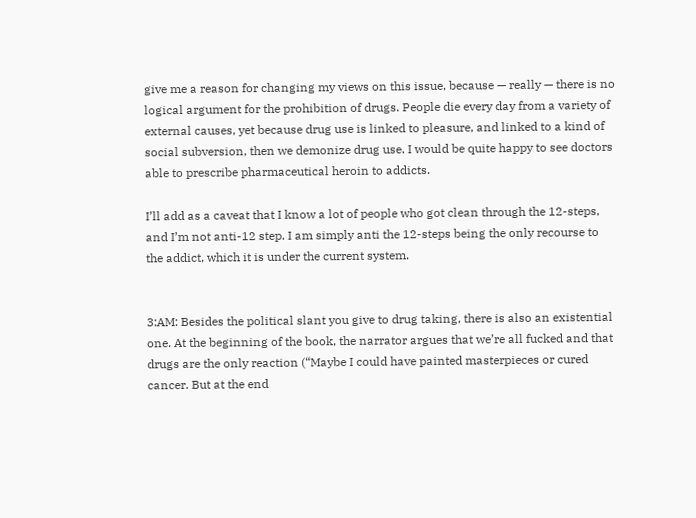give me a reason for changing my views on this issue, because — really — there is no logical argument for the prohibition of drugs. People die every day from a variety of external causes, yet because drug use is linked to pleasure, and linked to a kind of social subversion, then we demonize drug use. I would be quite happy to see doctors able to prescribe pharmaceutical heroin to addicts.

I’ll add as a caveat that I know a lot of people who got clean through the 12-steps, and I’m not anti-12 step. I am simply anti the 12-steps being the only recourse to the addict, which it is under the current system.


3:AM: Besides the political slant you give to drug taking, there is also an existential one. At the beginning of the book, the narrator argues that we’re all fucked and that drugs are the only reaction (“Maybe I could have painted masterpieces or cured cancer. But at the end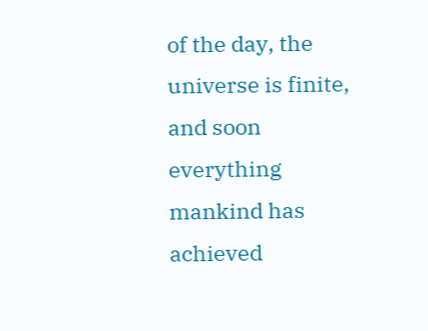of the day, the universe is finite, and soon everything mankind has achieved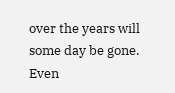over the years will some day be gone. Even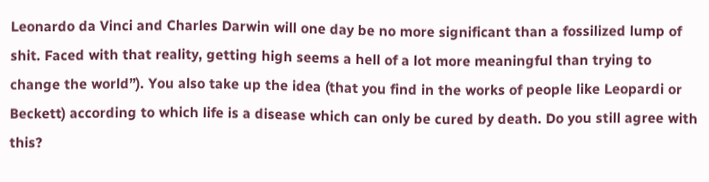Leonardo da Vinci and Charles Darwin will one day be no more significant than a fossilized lump of shit. Faced with that reality, getting high seems a hell of a lot more meaningful than trying to change the world”). You also take up the idea (that you find in the works of people like Leopardi or Beckett) according to which life is a disease which can only be cured by death. Do you still agree with this?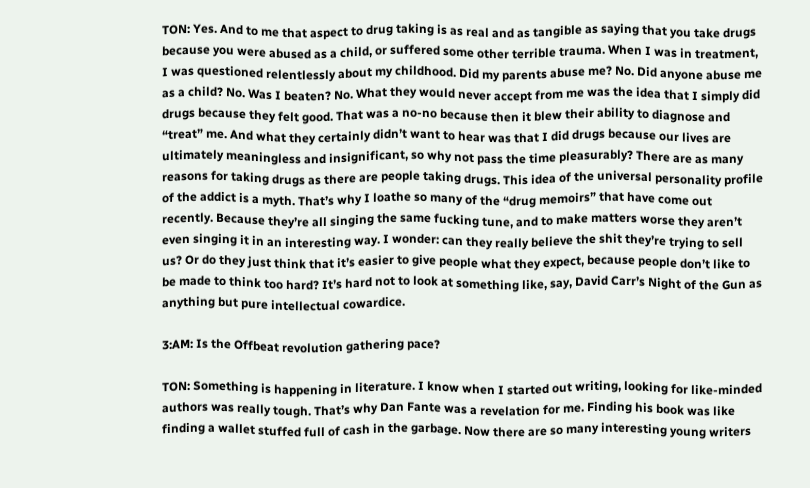TON: Yes. And to me that aspect to drug taking is as real and as tangible as saying that you take drugs because you were abused as a child, or suffered some other terrible trauma. When I was in treatment, I was questioned relentlessly about my childhood. Did my parents abuse me? No. Did anyone abuse me as a child? No. Was I beaten? No. What they would never accept from me was the idea that I simply did drugs because they felt good. That was a no-no because then it blew their ability to diagnose and “treat” me. And what they certainly didn’t want to hear was that I did drugs because our lives are ultimately meaningless and insignificant, so why not pass the time pleasurably? There are as many reasons for taking drugs as there are people taking drugs. This idea of the universal personality profile of the addict is a myth. That’s why I loathe so many of the “drug memoirs” that have come out recently. Because they’re all singing the same fucking tune, and to make matters worse they aren’t even singing it in an interesting way. I wonder: can they really believe the shit they’re trying to sell us? Or do they just think that it’s easier to give people what they expect, because people don’t like to be made to think too hard? It’s hard not to look at something like, say, David Carr’s Night of the Gun as anything but pure intellectual cowardice.

3:AM: Is the Offbeat revolution gathering pace?

TON: Something is happening in literature. I know when I started out writing, looking for like-minded authors was really tough. That’s why Dan Fante was a revelation for me. Finding his book was like finding a wallet stuffed full of cash in the garbage. Now there are so many interesting young writers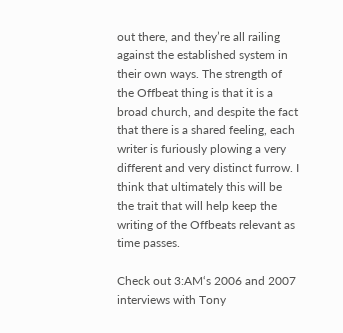out there, and they’re all railing against the established system in their own ways. The strength of the Offbeat thing is that it is a broad church, and despite the fact that there is a shared feeling, each writer is furiously plowing a very different and very distinct furrow. I think that ultimately this will be the trait that will help keep the writing of the Offbeats relevant as time passes.

Check out 3:AM‘s 2006 and 2007 interviews with Tony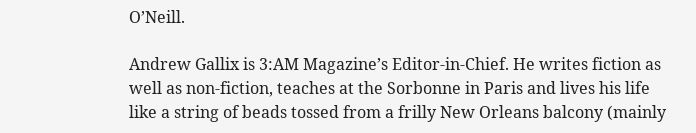O’Neill.

Andrew Gallix is 3:AM Magazine’s Editor-in-Chief. He writes fiction as well as non-fiction, teaches at the Sorbonne in Paris and lives his life like a string of beads tossed from a frilly New Orleans balcony (mainly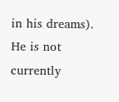in his dreams). He is not currently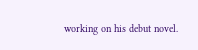working on his debut novel.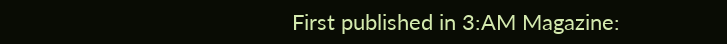First published in 3:AM Magazine: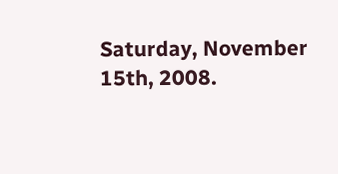Saturday, November 15th, 2008.